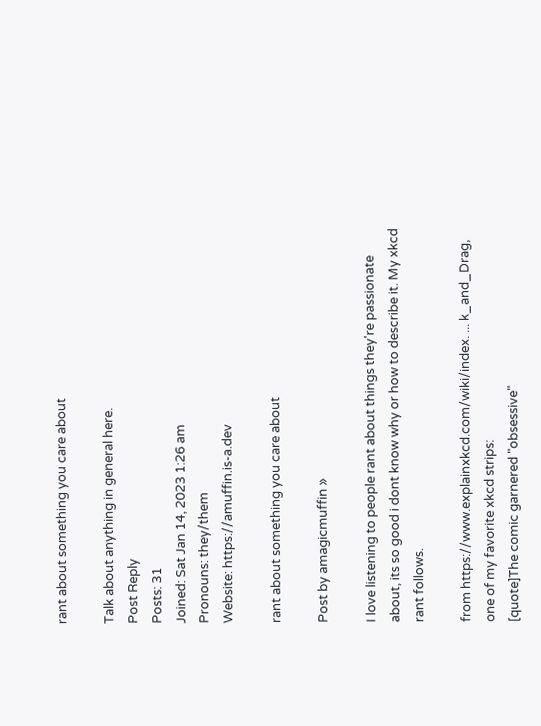rant about something you care about

Talk about anything in general here.
Post Reply
Posts: 31
Joined: Sat Jan 14, 2023 1:26 am
Pronouns: they/them
Website: https://amuffin.is-a.dev

rant about something you care about

Post by amagicmuffin »

I love listening to people rant about things they're passionate about, its so good i dont know why or how to describe it. My xkcd rant follows.

from https://www.explainxkcd.com/wiki/index. ... k_and_Drag, one of my favorite xkcd strips:
[quote]The comic garnered "obsessive"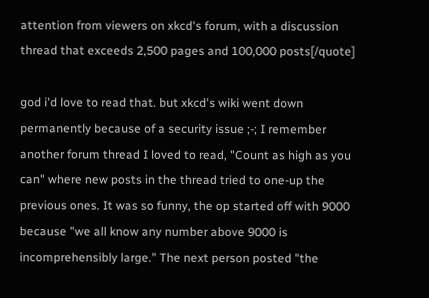attention from viewers on xkcd's forum, with a discussion thread that exceeds 2,500 pages and 100,000 posts[/quote]

god i'd love to read that. but xkcd's wiki went down permanently because of a security issue ;-; I remember another forum thread I loved to read, "Count as high as you can" where new posts in the thread tried to one-up the previous ones. It was so funny, the op started off with 9000 because "we all know any number above 9000 is incomprehensibly large." The next person posted "the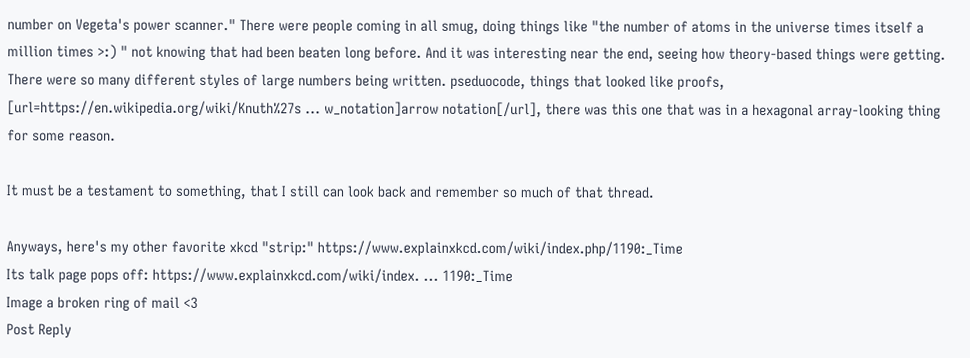number on Vegeta's power scanner." There were people coming in all smug, doing things like "the number of atoms in the universe times itself a million times >:) " not knowing that had been beaten long before. And it was interesting near the end, seeing how theory-based things were getting. There were so many different styles of large numbers being written. pseduocode, things that looked like proofs, [url=https://en.wikipedia.org/wiki/Knuth%27s ... w_notation]arrow notation[/url], there was this one that was in a hexagonal array-looking thing for some reason.

It must be a testament to something, that I still can look back and remember so much of that thread.

Anyways, here's my other favorite xkcd "strip:" https://www.explainxkcd.com/wiki/index.php/1190:_Time
Its talk page pops off: https://www.explainxkcd.com/wiki/index. ... 1190:_Time
Image a broken ring of mail <3
Post Reply